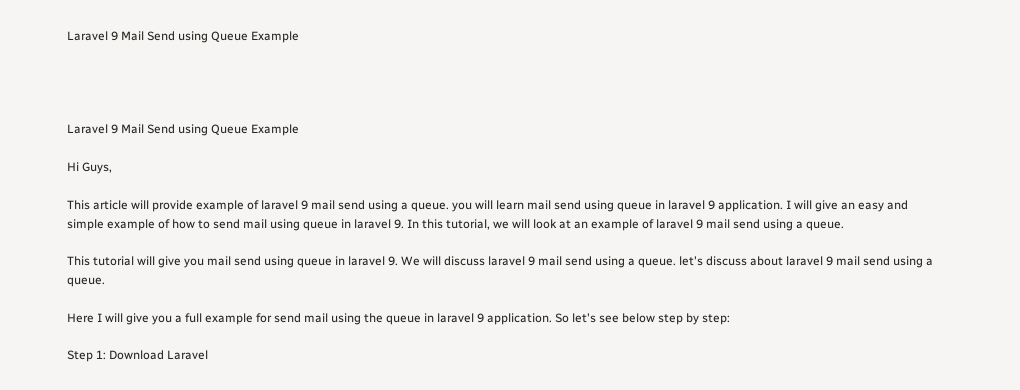Laravel 9 Mail Send using Queue Example




Laravel 9 Mail Send using Queue Example

Hi Guys,

This article will provide example of laravel 9 mail send using a queue. you will learn mail send using queue in laravel 9 application. I will give an easy and simple example of how to send mail using queue in laravel 9. In this tutorial, we will look at an example of laravel 9 mail send using a queue.

This tutorial will give you mail send using queue in laravel 9. We will discuss laravel 9 mail send using a queue. let's discuss about laravel 9 mail send using a queue.

Here I will give you a full example for send mail using the queue in laravel 9 application. So let's see below step by step:

Step 1: Download Laravel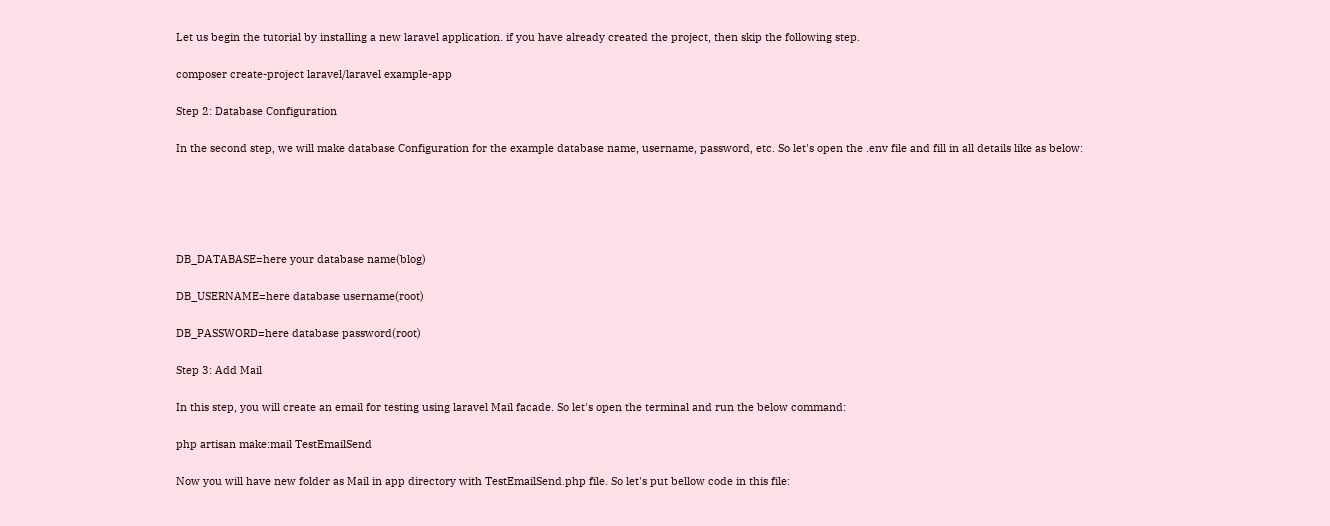Let us begin the tutorial by installing a new laravel application. if you have already created the project, then skip the following step.

composer create-project laravel/laravel example-app

Step 2: Database Configuration

In the second step, we will make database Configuration for the example database name, username, password, etc. So let's open the .env file and fill in all details like as below:





DB_DATABASE=here your database name(blog)

DB_USERNAME=here database username(root)

DB_PASSWORD=here database password(root)

Step 3: Add Mail

In this step, you will create an email for testing using laravel Mail facade. So let's open the terminal and run the below command:

php artisan make:mail TestEmailSend

Now you will have new folder as Mail in app directory with TestEmailSend.php file. So let's put bellow code in this file: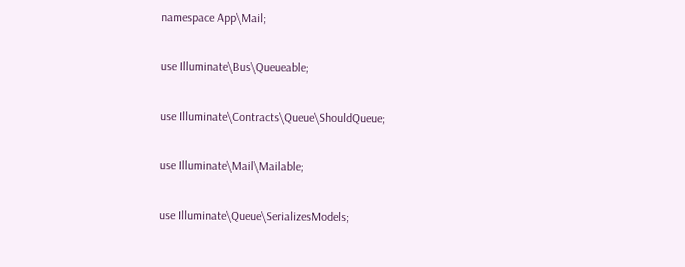namespace App\Mail;

use Illuminate\Bus\Queueable;

use Illuminate\Contracts\Queue\ShouldQueue;

use Illuminate\Mail\Mailable;

use Illuminate\Queue\SerializesModels;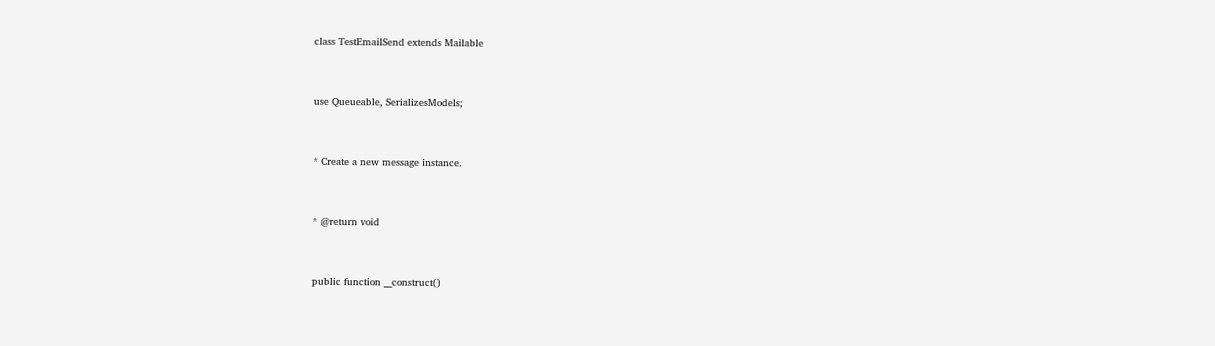class TestEmailSend extends Mailable


use Queueable, SerializesModels;


* Create a new message instance.


* @return void


public function __construct()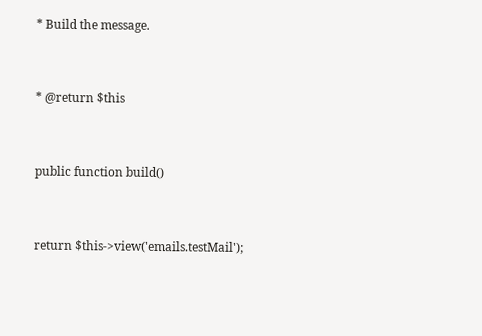* Build the message.


* @return $this


public function build()


return $this->view('emails.testMail');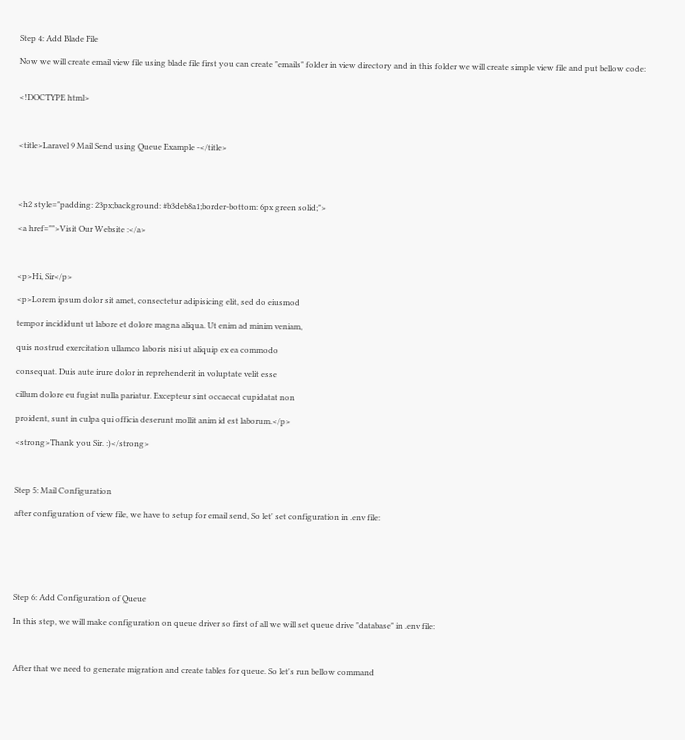Step 4: Add Blade File

Now we will create email view file using blade file first you can create "emails" folder in view directory and in this folder we will create simple view file and put bellow code:


<!DOCTYPE html>



<title>Laravel 9 Mail Send using Queue Example -</title>




<h2 style="padding: 23px;background: #b3deb8a1;border-bottom: 6px green solid;">

<a href="">Visit Our Website :</a>



<p>Hi, Sir</p>

<p>Lorem ipsum dolor sit amet, consectetur adipisicing elit, sed do eiusmod

tempor incididunt ut labore et dolore magna aliqua. Ut enim ad minim veniam,

quis nostrud exercitation ullamco laboris nisi ut aliquip ex ea commodo

consequat. Duis aute irure dolor in reprehenderit in voluptate velit esse

cillum dolore eu fugiat nulla pariatur. Excepteur sint occaecat cupidatat non

proident, sunt in culpa qui officia deserunt mollit anim id est laborum.</p>

<strong>Thank you Sir. :)</strong>



Step 5: Mail Configuration

after configuration of view file, we have to setup for email send, So let' set configuration in .env file:






Step 6: Add Configuration of Queue

In this step, we will make configuration on queue driver so first of all we will set queue drive "database" in .env file:



After that we need to generate migration and create tables for queue. So let's run bellow command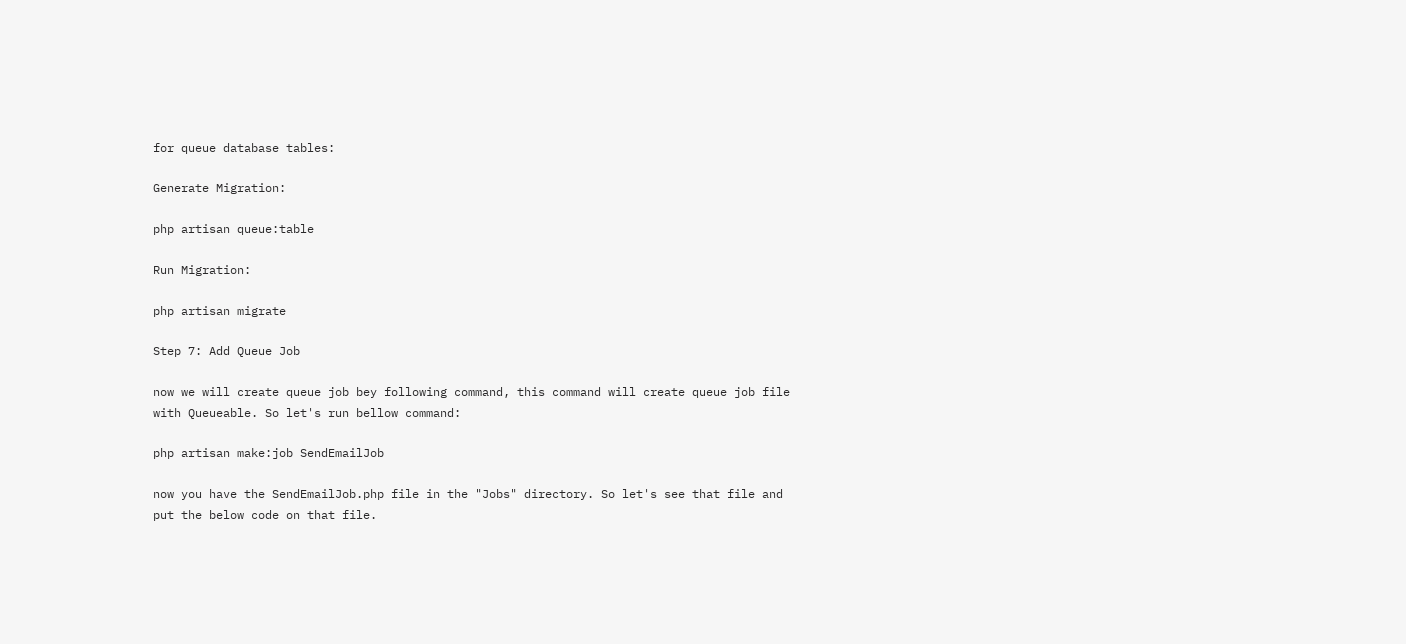for queue database tables:

Generate Migration:

php artisan queue:table

Run Migration:

php artisan migrate

Step 7: Add Queue Job

now we will create queue job bey following command, this command will create queue job file with Queueable. So let's run bellow command:

php artisan make:job SendEmailJob

now you have the SendEmailJob.php file in the "Jobs" directory. So let's see that file and put the below code on that file.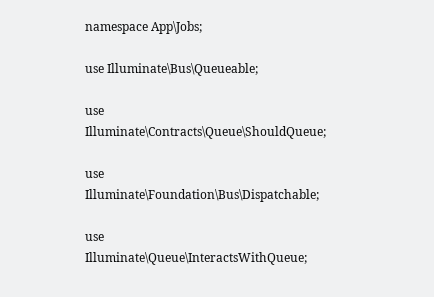namespace App\Jobs;

use Illuminate\Bus\Queueable;

use Illuminate\Contracts\Queue\ShouldQueue;

use Illuminate\Foundation\Bus\Dispatchable;

use Illuminate\Queue\InteractsWithQueue;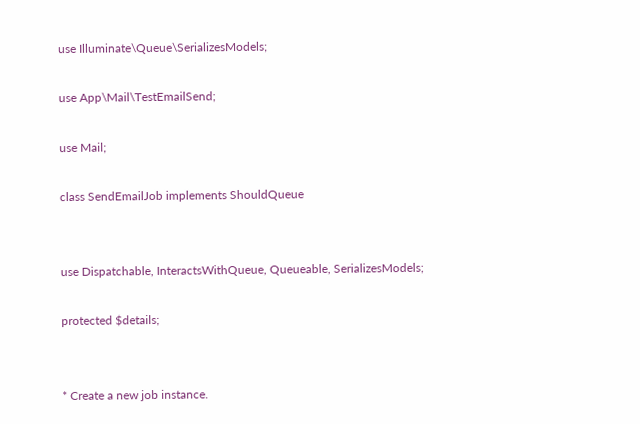use Illuminate\Queue\SerializesModels;

use App\Mail\TestEmailSend;

use Mail;

class SendEmailJob implements ShouldQueue


use Dispatchable, InteractsWithQueue, Queueable, SerializesModels;

protected $details;


* Create a new job instance.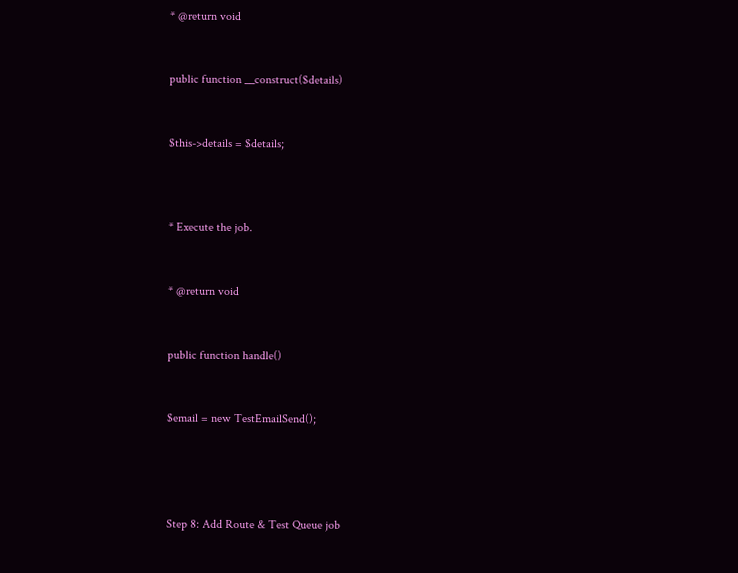* @return void


public function __construct($details)


$this->details = $details;



* Execute the job.


* @return void


public function handle()


$email = new TestEmailSend();




Step 8: Add Route & Test Queue job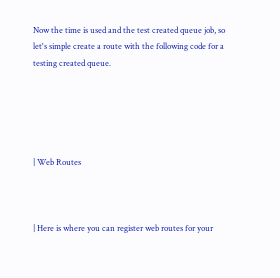Now the time is used and the test created queue job, so let's simple create a route with the following code for a testing created queue.





| Web Routes



| Here is where you can register web routes for your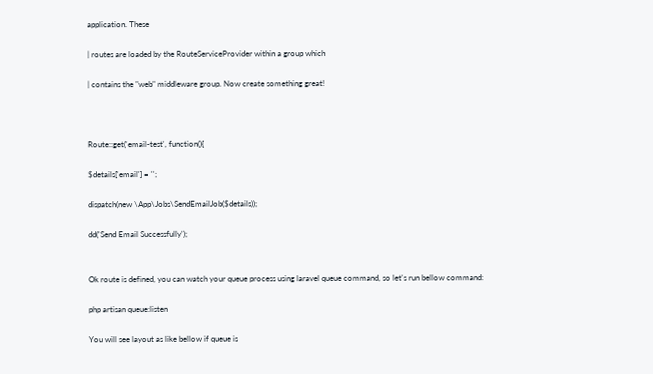application. These

| routes are loaded by the RouteServiceProvider within a group which

| contains the "web" middleware group. Now create something great!



Route::get('email-test', function(){

$details['email'] = '';

dispatch(new \App\Jobs\SendEmailJob($details));

dd('Send Email Successfully');


Ok route is defined, you can watch your queue process using laravel queue command, so let's run bellow command:

php artisan queue:listen

You will see layout as like bellow if queue is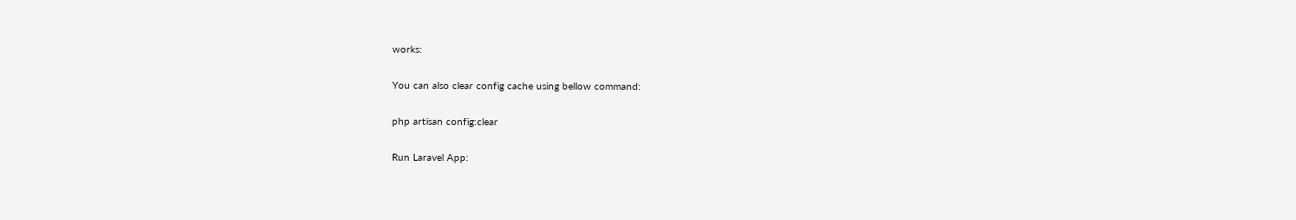works:

You can also clear config cache using bellow command:

php artisan config:clear

Run Laravel App: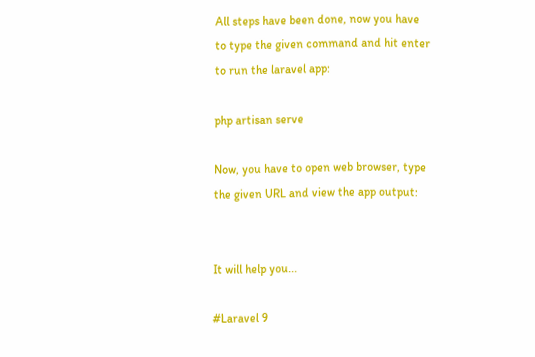All steps have been done, now you have to type the given command and hit enter to run the laravel app:

php artisan serve

Now, you have to open web browser, type the given URL and view the app output:


It will help you...

#Laravel 9